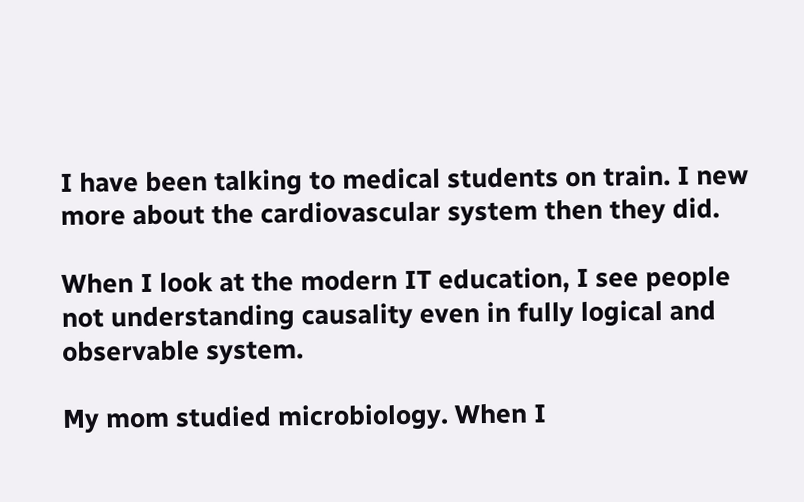I have been talking to medical students on train. I new more about the cardiovascular system then they did.

When I look at the modern IT education, I see people not understanding causality even in fully logical and observable system.

My mom studied microbiology. When I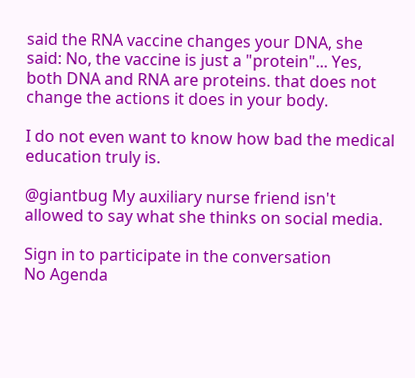said the RNA vaccine changes your DNA, she said: No, the vaccine is just a "protein"... Yes, both DNA and RNA are proteins. that does not change the actions it does in your body.

I do not even want to know how bad the medical education truly is.

@giantbug My auxiliary nurse friend isn't allowed to say what she thinks on social media.

Sign in to participate in the conversation
No Agenda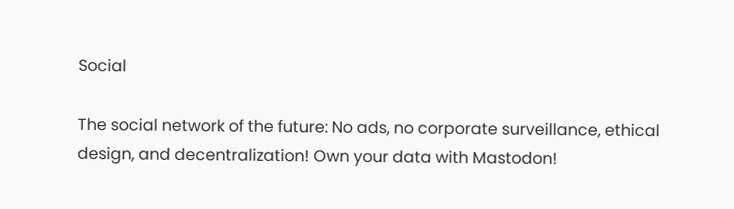Social

The social network of the future: No ads, no corporate surveillance, ethical design, and decentralization! Own your data with Mastodon!